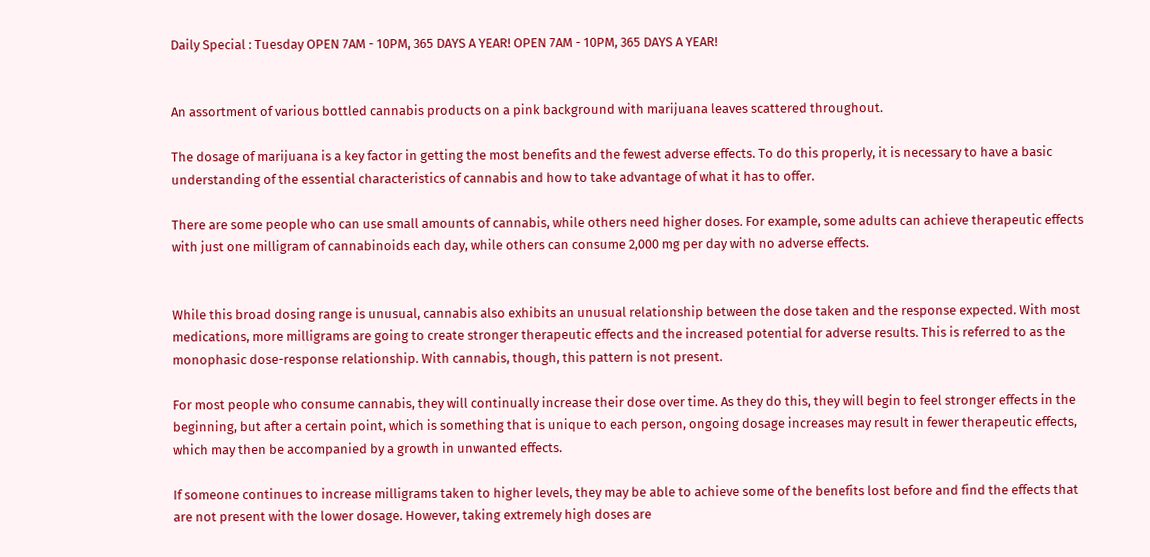Daily Special : Tuesday OPEN 7AM - 10PM, 365 DAYS A YEAR! OPEN 7AM - 10PM, 365 DAYS A YEAR!


An assortment of various bottled cannabis products on a pink background with marijuana leaves scattered throughout.

The dosage of marijuana is a key factor in getting the most benefits and the fewest adverse effects. To do this properly, it is necessary to have a basic understanding of the essential characteristics of cannabis and how to take advantage of what it has to offer.

There are some people who can use small amounts of cannabis, while others need higher doses. For example, some adults can achieve therapeutic effects with just one milligram of cannabinoids each day, while others can consume 2,000 mg per day with no adverse effects.


While this broad dosing range is unusual, cannabis also exhibits an unusual relationship between the dose taken and the response expected. With most medications, more milligrams are going to create stronger therapeutic effects and the increased potential for adverse results. This is referred to as the monophasic dose-response relationship. With cannabis, though, this pattern is not present.

For most people who consume cannabis, they will continually increase their dose over time. As they do this, they will begin to feel stronger effects in the beginning, but after a certain point, which is something that is unique to each person, ongoing dosage increases may result in fewer therapeutic effects, which may then be accompanied by a growth in unwanted effects.

If someone continues to increase milligrams taken to higher levels, they may be able to achieve some of the benefits lost before and find the effects that are not present with the lower dosage. However, taking extremely high doses are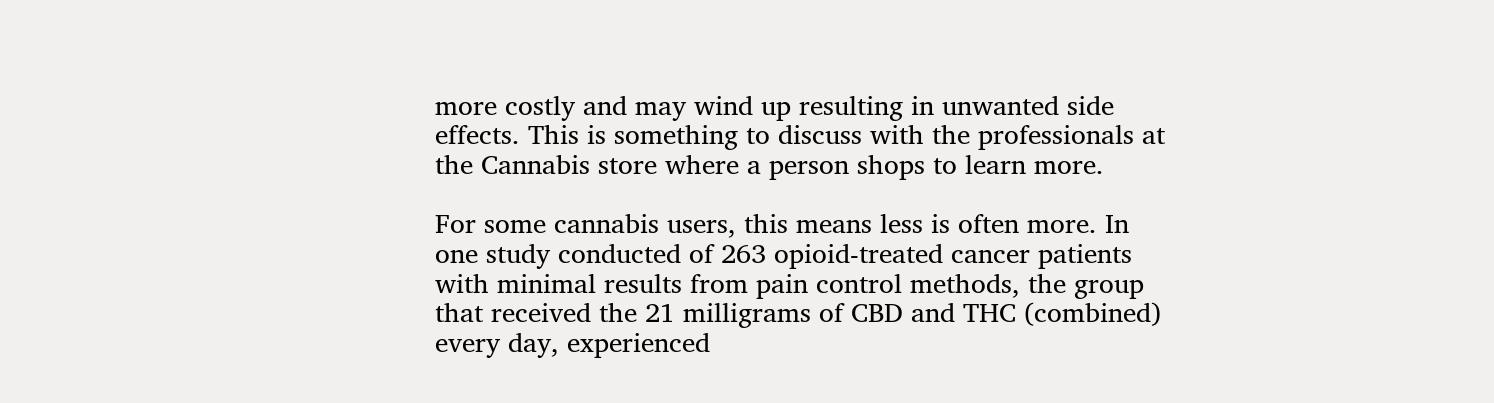more costly and may wind up resulting in unwanted side effects. This is something to discuss with the professionals at the Cannabis store where a person shops to learn more.

For some cannabis users, this means less is often more. In one study conducted of 263 opioid-treated cancer patients with minimal results from pain control methods, the group that received the 21 milligrams of CBD and THC (combined) every day, experienced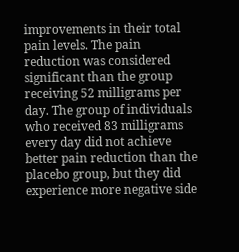improvements in their total pain levels. The pain reduction was considered significant than the group receiving 52 milligrams per day. The group of individuals who received 83 milligrams every day did not achieve better pain reduction than the placebo group, but they did experience more negative side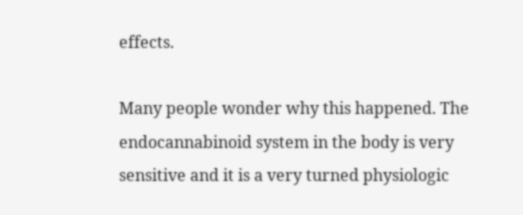effects.

Many people wonder why this happened. The endocannabinoid system in the body is very sensitive and it is a very turned physiologic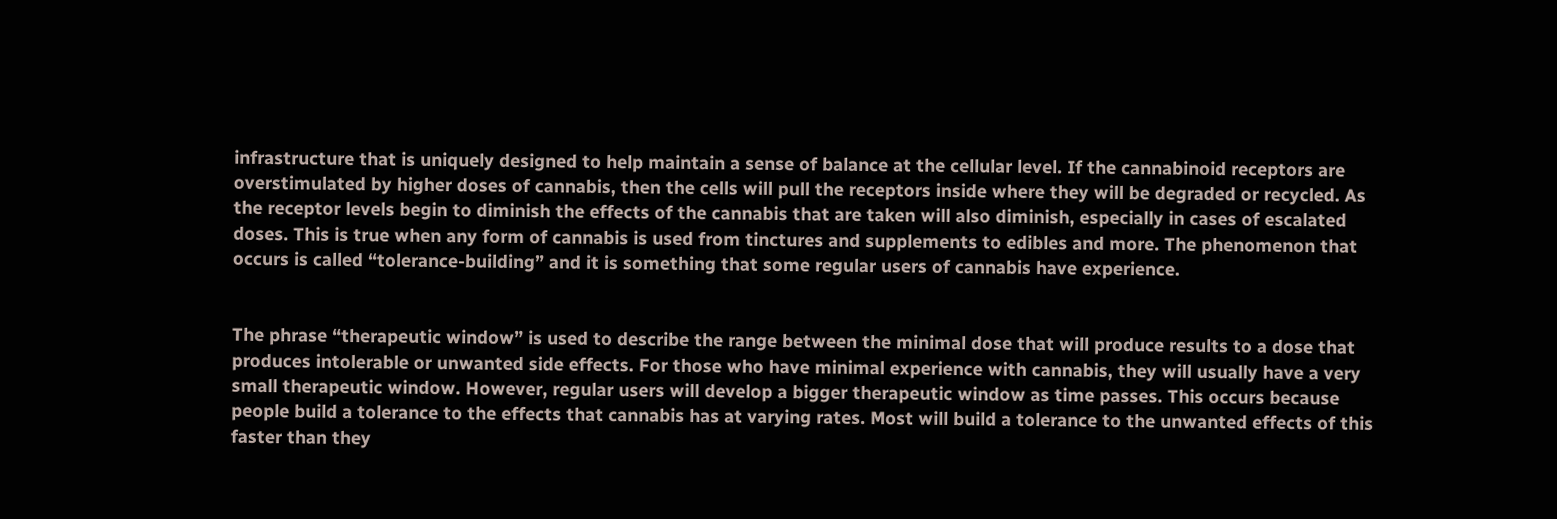infrastructure that is uniquely designed to help maintain a sense of balance at the cellular level. If the cannabinoid receptors are overstimulated by higher doses of cannabis, then the cells will pull the receptors inside where they will be degraded or recycled. As the receptor levels begin to diminish the effects of the cannabis that are taken will also diminish, especially in cases of escalated doses. This is true when any form of cannabis is used from tinctures and supplements to edibles and more. The phenomenon that occurs is called “tolerance-building” and it is something that some regular users of cannabis have experience.


The phrase “therapeutic window” is used to describe the range between the minimal dose that will produce results to a dose that produces intolerable or unwanted side effects. For those who have minimal experience with cannabis, they will usually have a very small therapeutic window. However, regular users will develop a bigger therapeutic window as time passes. This occurs because people build a tolerance to the effects that cannabis has at varying rates. Most will build a tolerance to the unwanted effects of this faster than they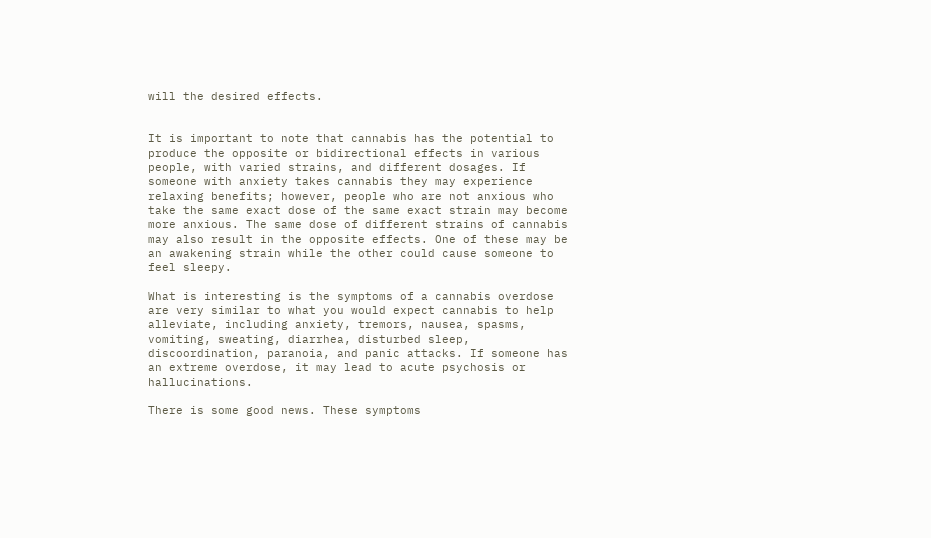will the desired effects.


It is important to note that cannabis has the potential to produce the opposite or bidirectional effects in various people, with varied strains, and different dosages. If someone with anxiety takes cannabis they may experience relaxing benefits; however, people who are not anxious who take the same exact dose of the same exact strain may become more anxious. The same dose of different strains of cannabis may also result in the opposite effects. One of these may be an awakening strain while the other could cause someone to feel sleepy.

What is interesting is the symptoms of a cannabis overdose are very similar to what you would expect cannabis to help alleviate, including anxiety, tremors, nausea, spasms, vomiting, sweating, diarrhea, disturbed sleep, discoordination, paranoia, and panic attacks. If someone has an extreme overdose, it may lead to acute psychosis or hallucinations.

There is some good news. These symptoms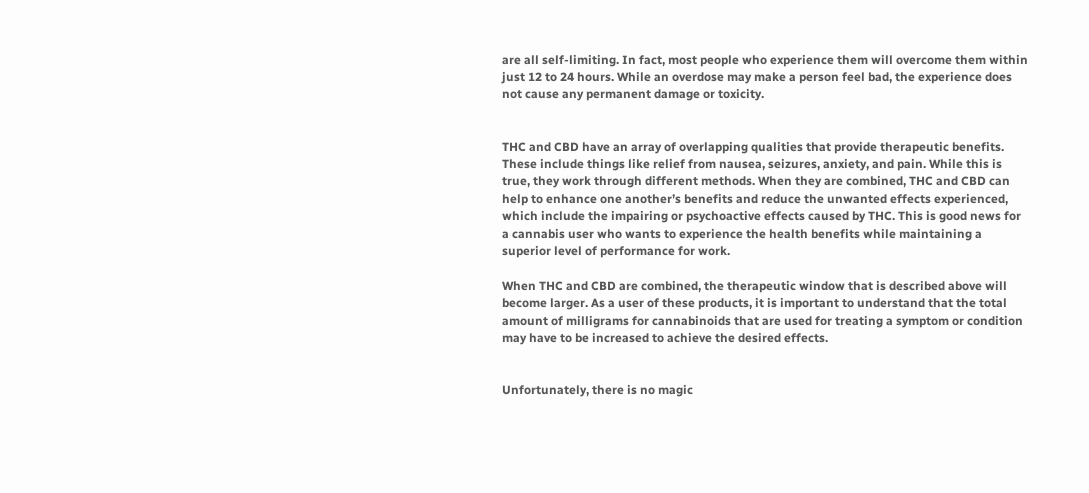are all self-limiting. In fact, most people who experience them will overcome them within just 12 to 24 hours. While an overdose may make a person feel bad, the experience does not cause any permanent damage or toxicity.


THC and CBD have an array of overlapping qualities that provide therapeutic benefits. These include things like relief from nausea, seizures, anxiety, and pain. While this is true, they work through different methods. When they are combined, THC and CBD can help to enhance one another’s benefits and reduce the unwanted effects experienced, which include the impairing or psychoactive effects caused by THC. This is good news for a cannabis user who wants to experience the health benefits while maintaining a superior level of performance for work.

When THC and CBD are combined, the therapeutic window that is described above will become larger. As a user of these products, it is important to understand that the total amount of milligrams for cannabinoids that are used for treating a symptom or condition may have to be increased to achieve the desired effects.


Unfortunately, there is no magic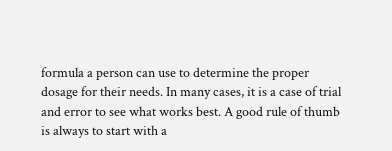formula a person can use to determine the proper dosage for their needs. In many cases, it is a case of trial and error to see what works best. A good rule of thumb is always to start with a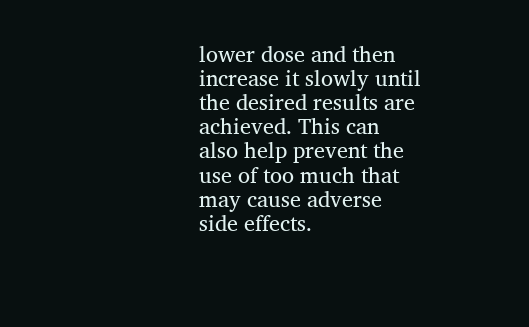lower dose and then increase it slowly until the desired results are achieved. This can also help prevent the use of too much that may cause adverse side effects.